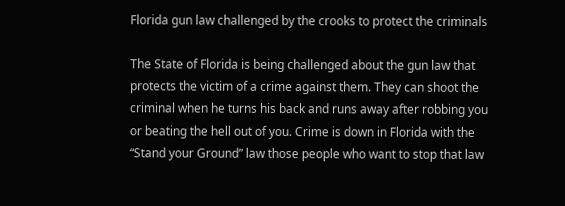Florida gun law challenged by the crooks to protect the criminals

The State of Florida is being challenged about the gun law that protects the victim of a crime against them. They can shoot the criminal when he turns his back and runs away after robbing you or beating the hell out of you. Crime is down in Florida with the “Stand your Ground” law those people who want to stop that law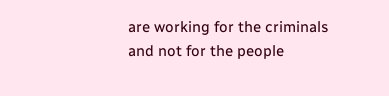are working for the criminals and not for the people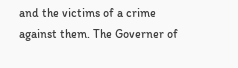and the victims of a crime against them. The Governer of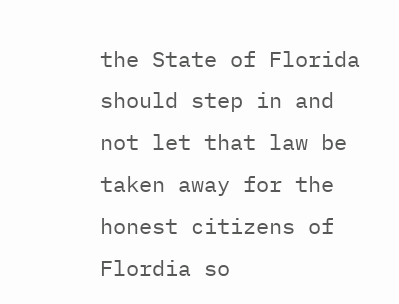the State of Florida should step in and not let that law be taken away for the honest citizens of Flordia so